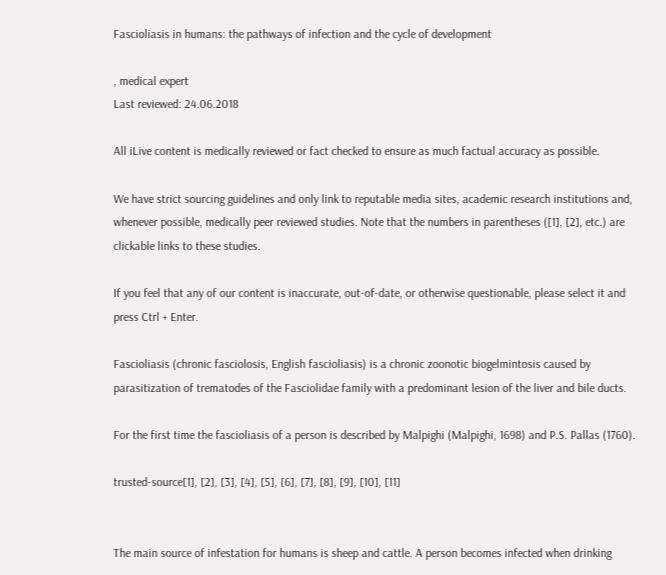Fascioliasis in humans: the pathways of infection and the cycle of development

, medical expert
Last reviewed: 24.06.2018

All iLive content is medically reviewed or fact checked to ensure as much factual accuracy as possible.

We have strict sourcing guidelines and only link to reputable media sites, academic research institutions and, whenever possible, medically peer reviewed studies. Note that the numbers in parentheses ([1], [2], etc.) are clickable links to these studies.

If you feel that any of our content is inaccurate, out-of-date, or otherwise questionable, please select it and press Ctrl + Enter.

Fascioliasis (chronic fasciolosis, English fascioliasis) is a chronic zoonotic biogelmintosis caused by parasitization of trematodes of the Fasciolidae family with a predominant lesion of the liver and bile ducts.

For the first time the fascioliasis of a person is described by Malpighi (Malpighi, 1698) and P.S. Pallas (1760).

trusted-source[1], [2], [3], [4], [5], [6], [7], [8], [9], [10], [11]


The main source of infestation for humans is sheep and cattle. A person becomes infected when drinking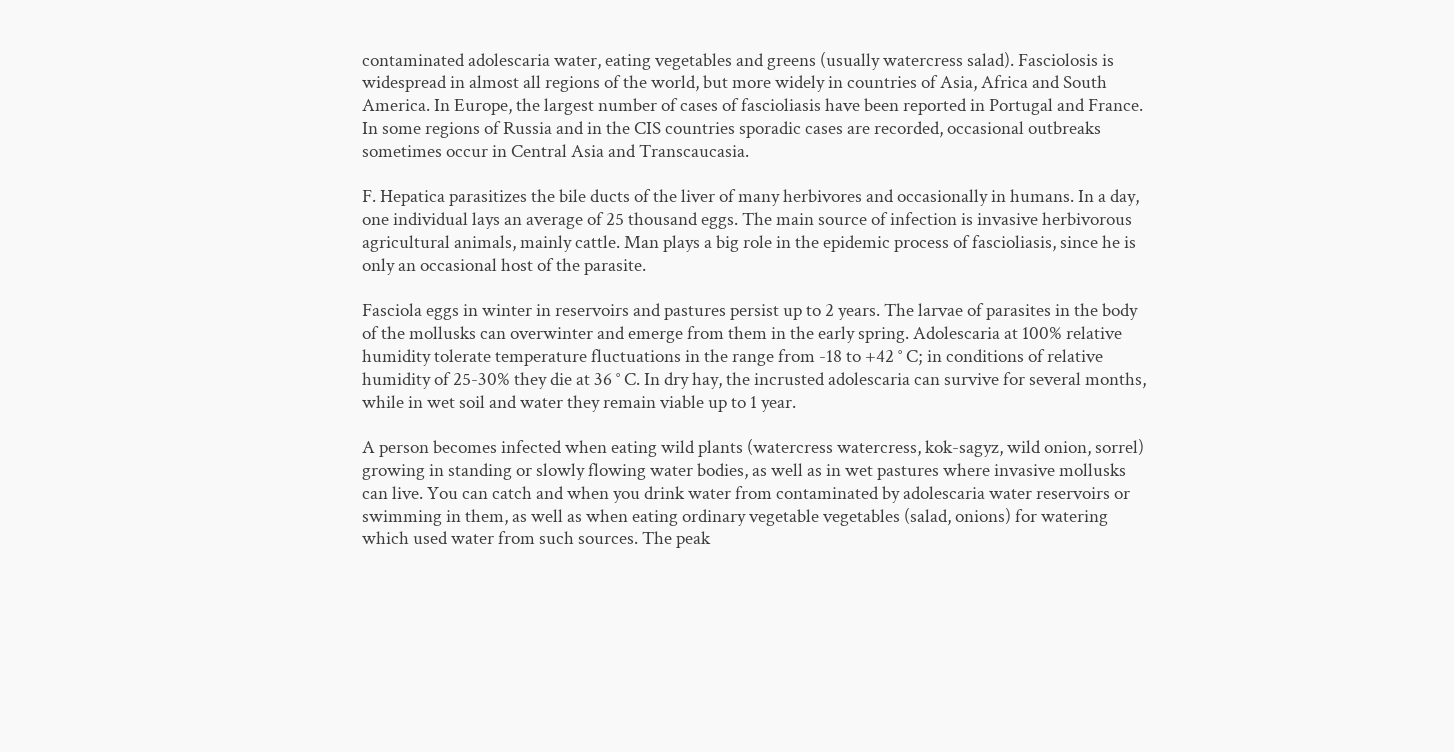contaminated adolescaria water, eating vegetables and greens (usually watercress salad). Fasciolosis is widespread in almost all regions of the world, but more widely in countries of Asia, Africa and South America. In Europe, the largest number of cases of fascioliasis have been reported in Portugal and France. In some regions of Russia and in the CIS countries sporadic cases are recorded, occasional outbreaks sometimes occur in Central Asia and Transcaucasia.

F. Hepatica parasitizes the bile ducts of the liver of many herbivores and occasionally in humans. In a day, one individual lays an average of 25 thousand eggs. The main source of infection is invasive herbivorous agricultural animals, mainly cattle. Man plays a big role in the epidemic process of fascioliasis, since he is only an occasional host of the parasite.

Fasciola eggs in winter in reservoirs and pastures persist up to 2 years. The larvae of parasites in the body of the mollusks can overwinter and emerge from them in the early spring. Adolescaria at 100% relative humidity tolerate temperature fluctuations in the range from -18 to +42 ° C; in conditions of relative humidity of 25-30% they die at 36 ° C. In dry hay, the incrusted adolescaria can survive for several months, while in wet soil and water they remain viable up to 1 year.

A person becomes infected when eating wild plants (watercress watercress, kok-sagyz, wild onion, sorrel) growing in standing or slowly flowing water bodies, as well as in wet pastures where invasive mollusks can live. You can catch and when you drink water from contaminated by adolescaria water reservoirs or swimming in them, as well as when eating ordinary vegetable vegetables (salad, onions) for watering which used water from such sources. The peak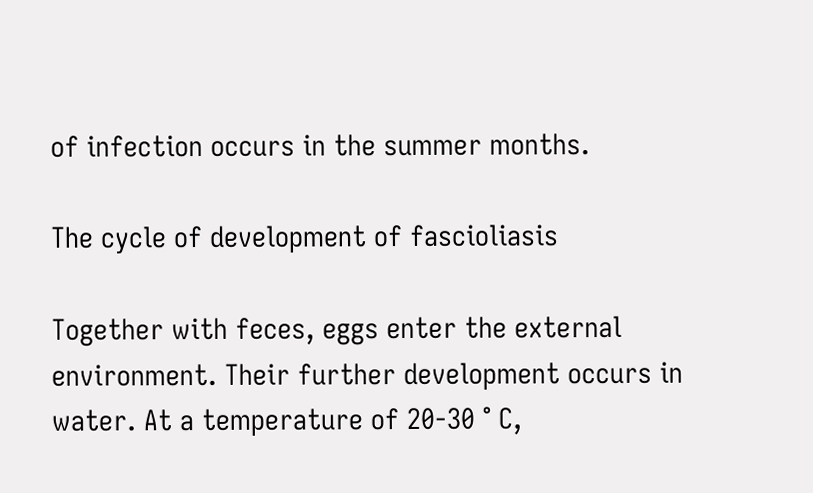of infection occurs in the summer months.

The cycle of development of fascioliasis

Together with feces, eggs enter the external environment. Their further development occurs in water. At a temperature of 20-30 ° C,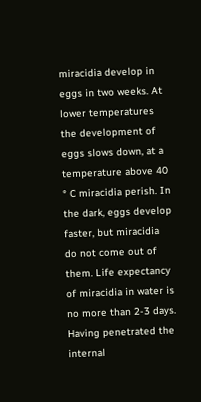miracidia develop in eggs in two weeks. At lower temperatures the development of eggs slows down, at a temperature above 40 ° C miracidia perish. In the dark, eggs develop faster, but miracidia do not come out of them. Life expectancy of miracidia in water is no more than 2-3 days. Having penetrated the internal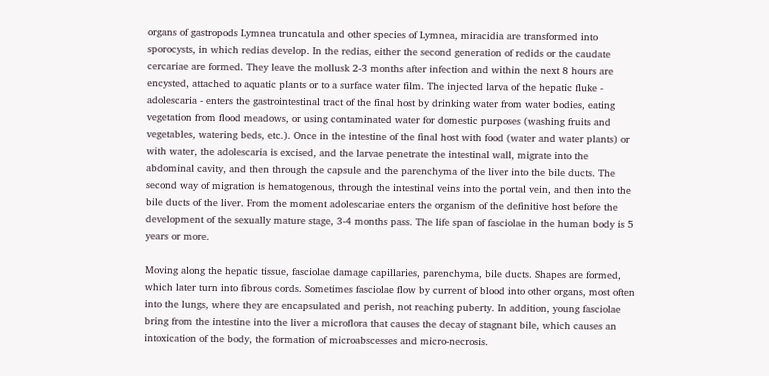organs of gastropods Lymnea truncatula and other species of Lymnea, miracidia are transformed into sporocysts, in which redias develop. In the redias, either the second generation of redids or the caudate cercariae are formed. They leave the mollusk 2-3 months after infection and within the next 8 hours are encysted, attached to aquatic plants or to a surface water film. The injected larva of the hepatic fluke - adolescaria - enters the gastrointestinal tract of the final host by drinking water from water bodies, eating vegetation from flood meadows, or using contaminated water for domestic purposes (washing fruits and vegetables, watering beds, etc.). Once in the intestine of the final host with food (water and water plants) or with water, the adolescaria is excised, and the larvae penetrate the intestinal wall, migrate into the abdominal cavity, and then through the capsule and the parenchyma of the liver into the bile ducts. The second way of migration is hematogenous, through the intestinal veins into the portal vein, and then into the bile ducts of the liver. From the moment adolescariae enters the organism of the definitive host before the development of the sexually mature stage, 3-4 months pass. The life span of fasciolae in the human body is 5 years or more.

Moving along the hepatic tissue, fasciolae damage capillaries, parenchyma, bile ducts. Shapes are formed, which later turn into fibrous cords. Sometimes fasciolae flow by current of blood into other organs, most often into the lungs, where they are encapsulated and perish, not reaching puberty. In addition, young fasciolae bring from the intestine into the liver a microflora that causes the decay of stagnant bile, which causes an intoxication of the body, the formation of microabscesses and micro-necrosis.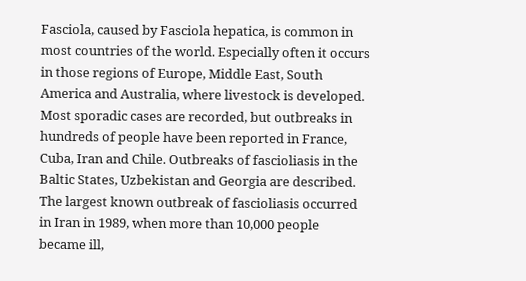Fasciola, caused by Fasciola hepatica, is common in most countries of the world. Especially often it occurs in those regions of Europe, Middle East, South America and Australia, where livestock is developed. Most sporadic cases are recorded, but outbreaks in hundreds of people have been reported in France, Cuba, Iran and Chile. Outbreaks of fascioliasis in the Baltic States, Uzbekistan and Georgia are described. The largest known outbreak of fascioliasis occurred in Iran in 1989, when more than 10,000 people became ill,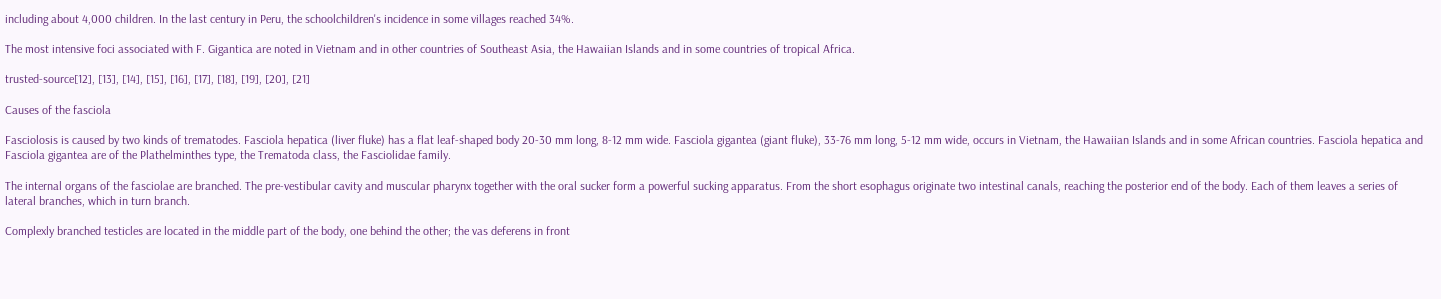including about 4,000 children. In the last century in Peru, the schoolchildren's incidence in some villages reached 34%.

The most intensive foci associated with F. Gigantica are noted in Vietnam and in other countries of Southeast Asia, the Hawaiian Islands and in some countries of tropical Africa.

trusted-source[12], [13], [14], [15], [16], [17], [18], [19], [20], [21]

Causes of the fasciola

Fasciolosis is caused by two kinds of trematodes. Fasciola hepatica (liver fluke) has a flat leaf-shaped body 20-30 mm long, 8-12 mm wide. Fasciola gigantea (giant fluke), 33-76 mm long, 5-12 mm wide, occurs in Vietnam, the Hawaiian Islands and in some African countries. Fasciola hepatica and Fasciola gigantea are of the Plathelminthes type, the Trematoda class, the Fasciolidae family.

The internal organs of the fasciolae are branched. The pre-vestibular cavity and muscular pharynx together with the oral sucker form a powerful sucking apparatus. From the short esophagus originate two intestinal canals, reaching the posterior end of the body. Each of them leaves a series of lateral branches, which in turn branch.

Complexly branched testicles are located in the middle part of the body, one behind the other; the vas deferens in front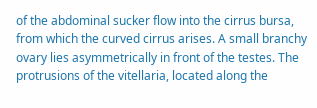of the abdominal sucker flow into the cirrus bursa, from which the curved cirrus arises. A small branchy ovary lies asymmetrically in front of the testes. The protrusions of the vitellaria, located along the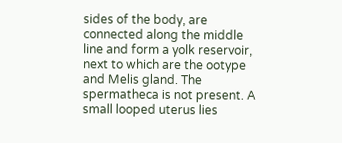sides of the body, are connected along the middle line and form a yolk reservoir, next to which are the ootype and Melis gland. The spermatheca is not present. A small looped uterus lies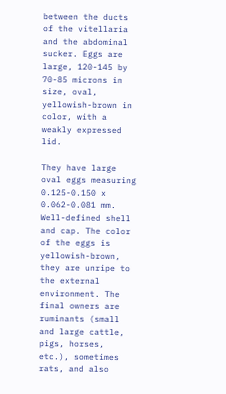between the ducts of the vitellaria and the abdominal sucker. Eggs are large, 120-145 by 70-85 microns in size, oval, yellowish-brown in color, with a weakly expressed lid.

They have large oval eggs measuring 0.125-0.150 x 0.062-0.081 mm. Well-defined shell and cap. The color of the eggs is yellowish-brown, they are unripe to the external environment. The final owners are ruminants (small and large cattle, pigs, horses, etc.), sometimes rats, and also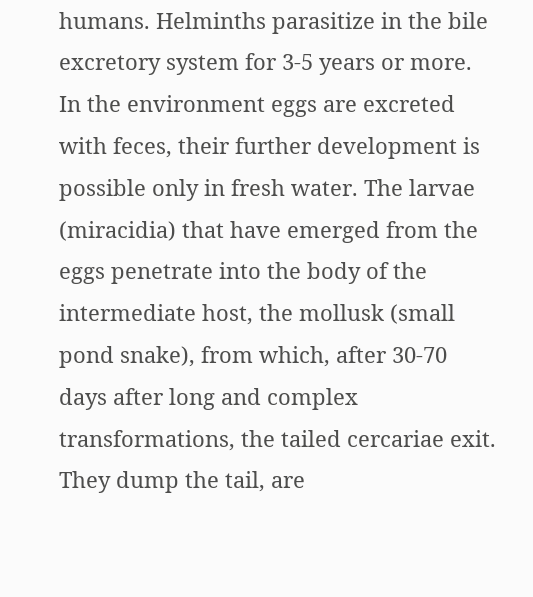humans. Helminths parasitize in the bile excretory system for 3-5 years or more. In the environment eggs are excreted with feces, their further development is possible only in fresh water. The larvae (miracidia) that have emerged from the eggs penetrate into the body of the intermediate host, the mollusk (small pond snake), from which, after 30-70 days after long and complex transformations, the tailed cercariae exit. They dump the tail, are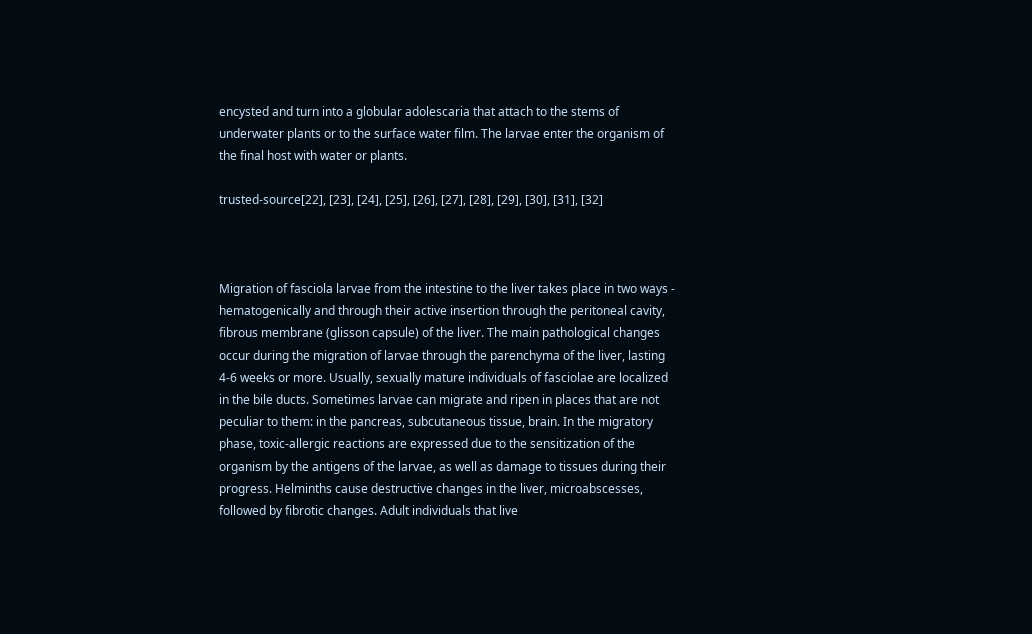encysted and turn into a globular adolescaria that attach to the stems of underwater plants or to the surface water film. The larvae enter the organism of the final host with water or plants.

trusted-source[22], [23], [24], [25], [26], [27], [28], [29], [30], [31], [32]



Migration of fasciola larvae from the intestine to the liver takes place in two ways - hematogenically and through their active insertion through the peritoneal cavity, fibrous membrane (glisson capsule) of the liver. The main pathological changes occur during the migration of larvae through the parenchyma of the liver, lasting 4-6 weeks or more. Usually, sexually mature individuals of fasciolae are localized in the bile ducts. Sometimes larvae can migrate and ripen in places that are not peculiar to them: in the pancreas, subcutaneous tissue, brain. In the migratory phase, toxic-allergic reactions are expressed due to the sensitization of the organism by the antigens of the larvae, as well as damage to tissues during their progress. Helminths cause destructive changes in the liver, microabscesses, followed by fibrotic changes. Adult individuals that live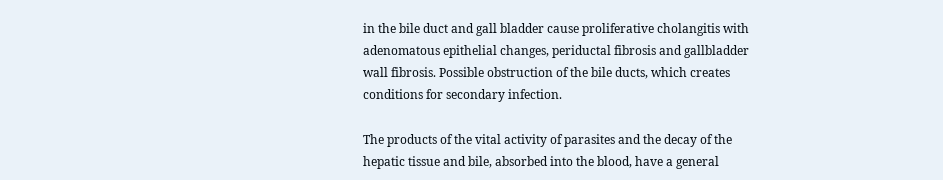in the bile duct and gall bladder cause proliferative cholangitis with adenomatous epithelial changes, periductal fibrosis and gallbladder wall fibrosis. Possible obstruction of the bile ducts, which creates conditions for secondary infection.

The products of the vital activity of parasites and the decay of the hepatic tissue and bile, absorbed into the blood, have a general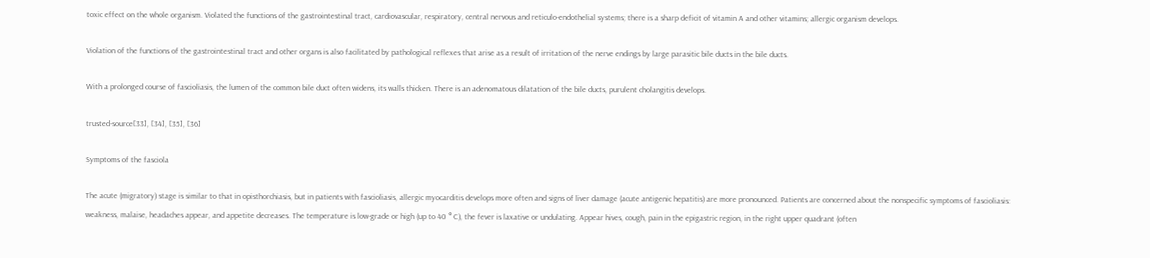toxic effect on the whole organism. Violated the functions of the gastrointestinal tract, cardiovascular, respiratory, central nervous and reticulo-endothelial systems; there is a sharp deficit of vitamin A and other vitamins; allergic organism develops.

Violation of the functions of the gastrointestinal tract and other organs is also facilitated by pathological reflexes that arise as a result of irritation of the nerve endings by large parasitic bile ducts in the bile ducts.

With a prolonged course of fascioliasis, the lumen of the common bile duct often widens, its walls thicken. There is an adenomatous dilatation of the bile ducts, purulent cholangitis develops.

trusted-source[33], [34], [35], [36]

Symptoms of the fasciola

The acute (migratory) stage is similar to that in opisthorchiasis, but in patients with fascioliasis, allergic myocarditis develops more often and signs of liver damage (acute antigenic hepatitis) are more pronounced. Patients are concerned about the nonspecific symptoms of fascioliasis: weakness, malaise, headaches appear, and appetite decreases. The temperature is low-grade or high (up to 40 ° C), the fever is laxative or undulating. Appear hives, cough, pain in the epigastric region, in the right upper quadrant (often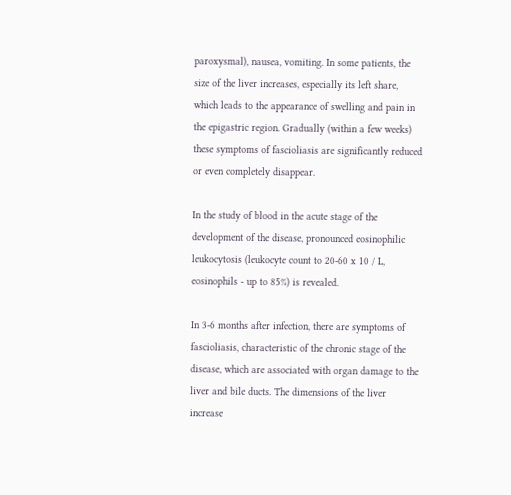paroxysmal), nausea, vomiting. In some patients, the size of the liver increases, especially its left share, which leads to the appearance of swelling and pain in the epigastric region. Gradually (within a few weeks) these symptoms of fascioliasis are significantly reduced or even completely disappear.

In the study of blood in the acute stage of the development of the disease, pronounced eosinophilic leukocytosis (leukocyte count to 20-60 x 10 / L, eosinophils - up to 85%) is revealed.

In 3-6 months after infection, there are symptoms of fascioliasis, characteristic of the chronic stage of the disease, which are associated with organ damage to the liver and bile ducts. The dimensions of the liver increase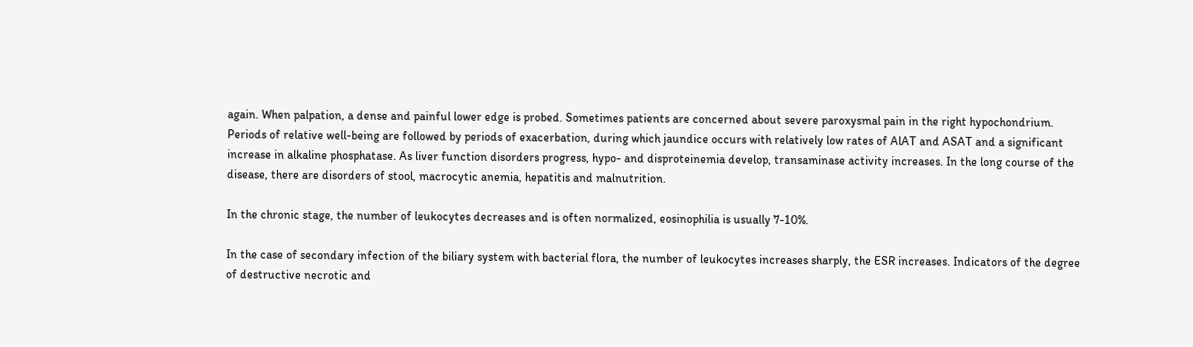again. When palpation, a dense and painful lower edge is probed. Sometimes patients are concerned about severe paroxysmal pain in the right hypochondrium. Periods of relative well-being are followed by periods of exacerbation, during which jaundice occurs with relatively low rates of AlAT and ASAT and a significant increase in alkaline phosphatase. As liver function disorders progress, hypo- and disproteinemia develop, transaminase activity increases. In the long course of the disease, there are disorders of stool, macrocytic anemia, hepatitis and malnutrition.

In the chronic stage, the number of leukocytes decreases and is often normalized, eosinophilia is usually 7-10%.

In the case of secondary infection of the biliary system with bacterial flora, the number of leukocytes increases sharply, the ESR increases. Indicators of the degree of destructive necrotic and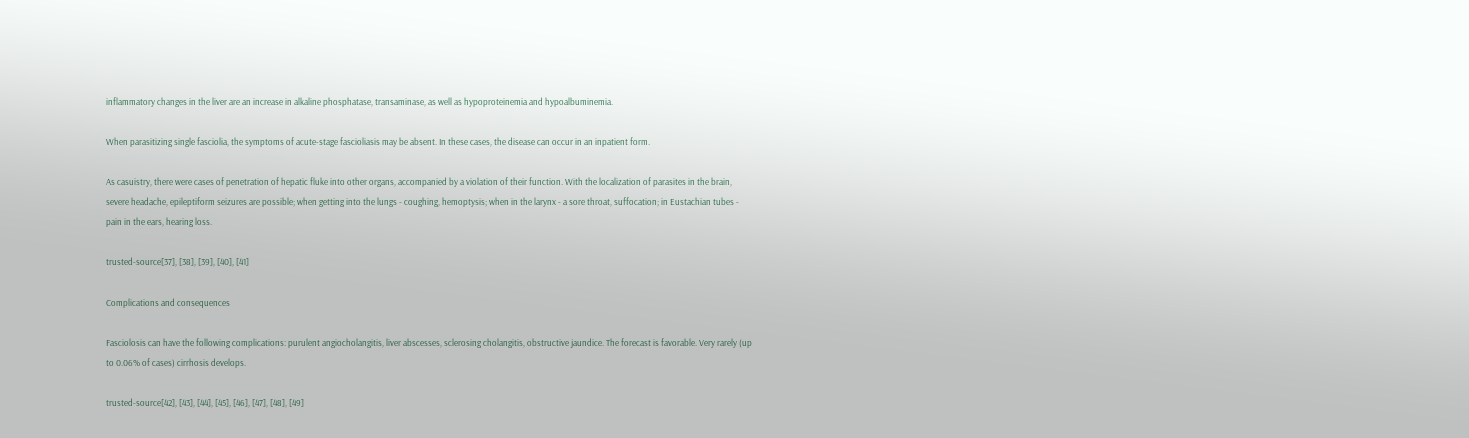inflammatory changes in the liver are an increase in alkaline phosphatase, transaminase, as well as hypoproteinemia and hypoalbuminemia.

When parasitizing single fasciolia, the symptoms of acute-stage fascioliasis may be absent. In these cases, the disease can occur in an inpatient form.

As casuistry, there were cases of penetration of hepatic fluke into other organs, accompanied by a violation of their function. With the localization of parasites in the brain, severe headache, epileptiform seizures are possible; when getting into the lungs - coughing, hemoptysis; when in the larynx - a sore throat, suffocation; in Eustachian tubes - pain in the ears, hearing loss.

trusted-source[37], [38], [39], [40], [41]

Complications and consequences

Fasciolosis can have the following complications: purulent angiocholangitis, liver abscesses, sclerosing cholangitis, obstructive jaundice. The forecast is favorable. Very rarely (up to 0.06% of cases) cirrhosis develops.

trusted-source[42], [43], [44], [45], [46], [47], [48], [49]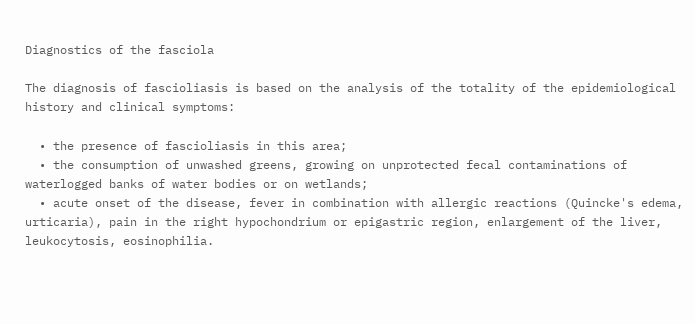Diagnostics of the fasciola

The diagnosis of fascioliasis is based on the analysis of the totality of the epidemiological history and clinical symptoms:

  • the presence of fascioliasis in this area;
  • the consumption of unwashed greens, growing on unprotected fecal contaminations of waterlogged banks of water bodies or on wetlands;
  • acute onset of the disease, fever in combination with allergic reactions (Quincke's edema, urticaria), pain in the right hypochondrium or epigastric region, enlargement of the liver, leukocytosis, eosinophilia.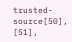trusted-source[50], [51],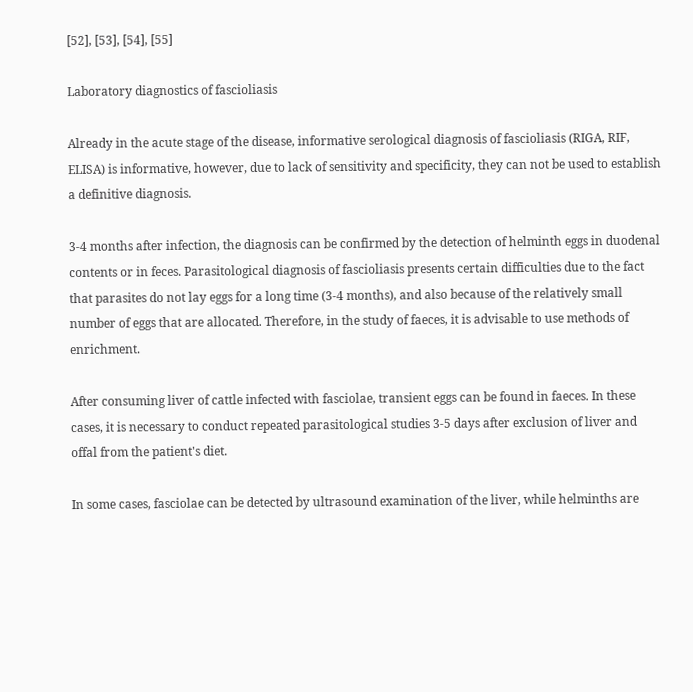[52], [53], [54], [55]

Laboratory diagnostics of fascioliasis

Already in the acute stage of the disease, informative serological diagnosis of fascioliasis (RIGA, RIF, ELISA) is informative, however, due to lack of sensitivity and specificity, they can not be used to establish a definitive diagnosis.

3-4 months after infection, the diagnosis can be confirmed by the detection of helminth eggs in duodenal contents or in feces. Parasitological diagnosis of fascioliasis presents certain difficulties due to the fact that parasites do not lay eggs for a long time (3-4 months), and also because of the relatively small number of eggs that are allocated. Therefore, in the study of faeces, it is advisable to use methods of enrichment.

After consuming liver of cattle infected with fasciolae, transient eggs can be found in faeces. In these cases, it is necessary to conduct repeated parasitological studies 3-5 days after exclusion of liver and offal from the patient's diet.

In some cases, fasciolae can be detected by ultrasound examination of the liver, while helminths are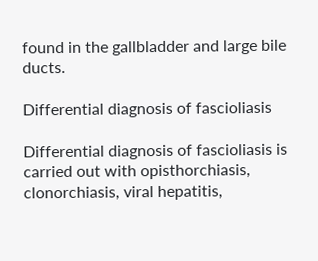found in the gallbladder and large bile ducts.

Differential diagnosis of fascioliasis

Differential diagnosis of fascioliasis is carried out with opisthorchiasis, clonorchiasis, viral hepatitis,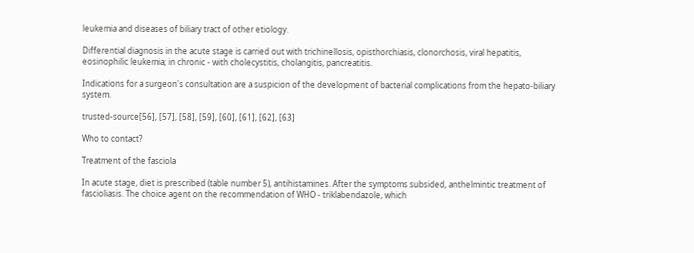leukemia and diseases of biliary tract of other etiology.

Differential diagnosis in the acute stage is carried out with trichinellosis, opisthorchiasis, clonorchosis, viral hepatitis, eosinophilic leukemia; in chronic - with cholecystitis, cholangitis, pancreatitis.

Indications for a surgeon's consultation are a suspicion of the development of bacterial complications from the hepato-biliary system.

trusted-source[56], [57], [58], [59], [60], [61], [62], [63]

Who to contact?

Treatment of the fasciola

In acute stage, diet is prescribed (table number 5), antihistamines. After the symptoms subsided, anthelmintic treatment of fascioliasis. The choice agent on the recommendation of WHO - triklabendazole, which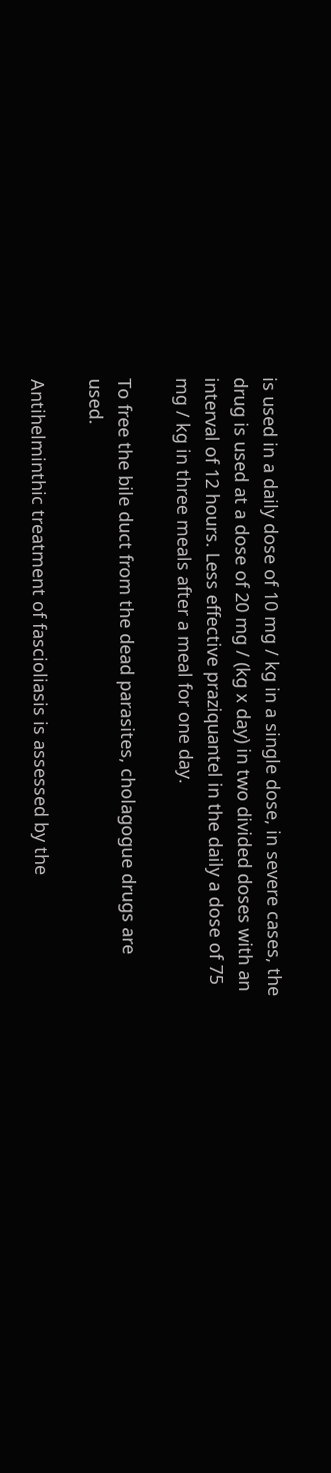is used in a daily dose of 10 mg / kg in a single dose, in severe cases, the drug is used at a dose of 20 mg / (kg x day) in two divided doses with an interval of 12 hours. Less effective praziquantel in the daily a dose of 75 mg / kg in three meals after a meal for one day.

To free the bile duct from the dead parasites, cholagogue drugs are used.

Antihelminthic treatment of fascioliasis is assessed by the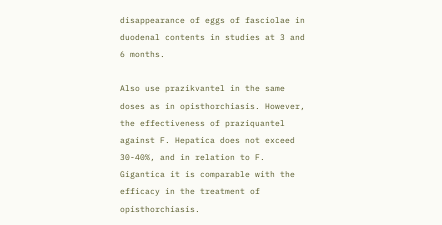disappearance of eggs of fasciolae in duodenal contents in studies at 3 and 6 months.

Also use prazikvantel in the same doses as in opisthorchiasis. However, the effectiveness of praziquantel against F. Hepatica does not exceed 30-40%, and in relation to F. Gigantica it is comparable with the efficacy in the treatment of opisthorchiasis.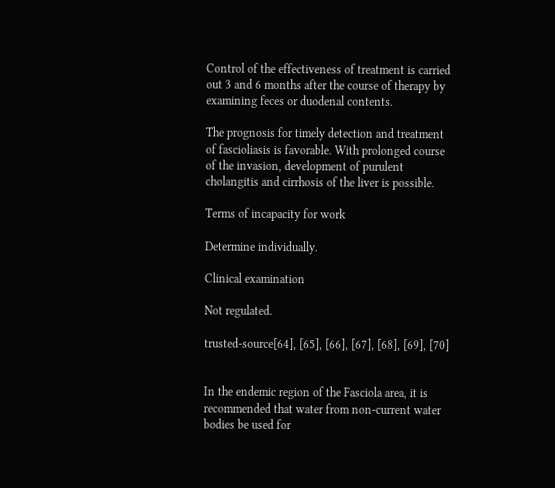Control of the effectiveness of treatment is carried out 3 and 6 months after the course of therapy by examining feces or duodenal contents.

The prognosis for timely detection and treatment of fascioliasis is favorable. With prolonged course of the invasion, development of purulent cholangitis and cirrhosis of the liver is possible.

Terms of incapacity for work

Determine individually.

Clinical examination

Not regulated.

trusted-source[64], [65], [66], [67], [68], [69], [70]


In the endemic region of the Fasciola area, it is recommended that water from non-current water bodies be used for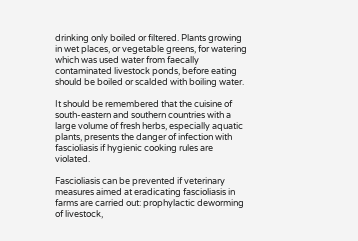drinking only boiled or filtered. Plants growing in wet places, or vegetable greens, for watering which was used water from faecally contaminated livestock ponds, before eating should be boiled or scalded with boiling water.

It should be remembered that the cuisine of south-eastern and southern countries with a large volume of fresh herbs, especially aquatic plants, presents the danger of infection with fascioliasis if hygienic cooking rules are violated.

Fascioliasis can be prevented if veterinary measures aimed at eradicating fascioliasis in farms are carried out: prophylactic deworming of livestock,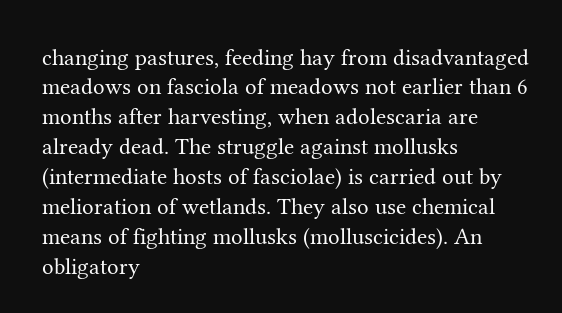changing pastures, feeding hay from disadvantaged meadows on fasciola of meadows not earlier than 6 months after harvesting, when adolescaria are already dead. The struggle against mollusks (intermediate hosts of fasciolae) is carried out by melioration of wetlands. They also use chemical means of fighting mollusks (molluscicides). An obligatory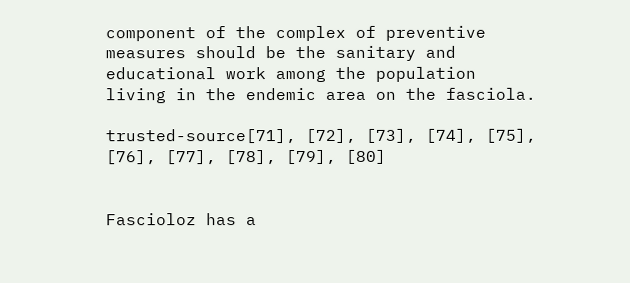component of the complex of preventive measures should be the sanitary and educational work among the population living in the endemic area on the fasciola.

trusted-source[71], [72], [73], [74], [75], [76], [77], [78], [79], [80]


Fascioloz has a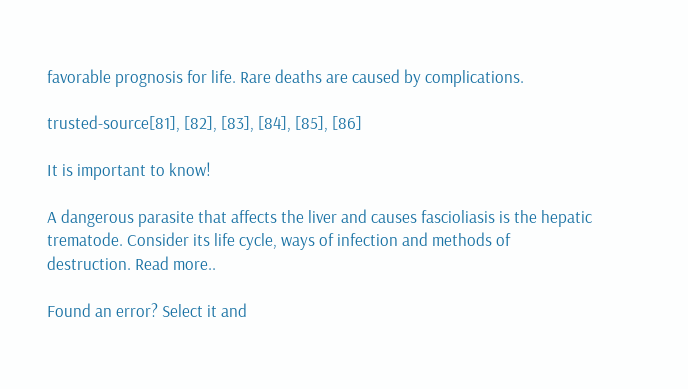favorable prognosis for life. Rare deaths are caused by complications.

trusted-source[81], [82], [83], [84], [85], [86]

It is important to know!

A dangerous parasite that affects the liver and causes fascioliasis is the hepatic trematode. Consider its life cycle, ways of infection and methods of destruction. Read more..

Found an error? Select it and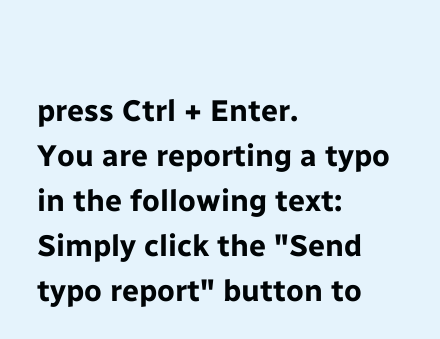press Ctrl + Enter.
You are reporting a typo in the following text:
Simply click the "Send typo report" button to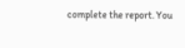complete the report. You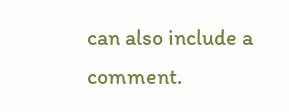can also include a comment.